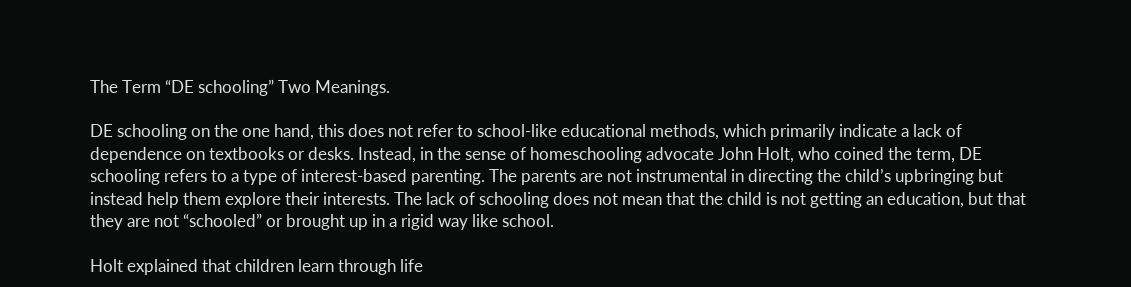The Term “DE schooling” Two Meanings.

DE schooling on the one hand, this does not refer to school-like educational methods, which primarily indicate a lack of dependence on textbooks or desks. Instead, in the sense of homeschooling advocate John Holt, who coined the term, DE schooling refers to a type of interest-based parenting. The parents are not instrumental in directing the child’s upbringing but instead help them explore their interests. The lack of schooling does not mean that the child is not getting an education, but that they are not “schooled” or brought up in a rigid way like school.

Holt explained that children learn through life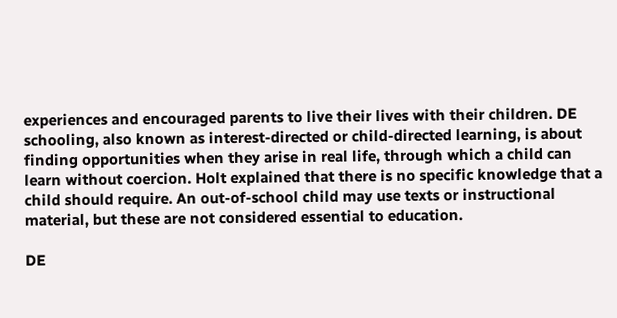experiences and encouraged parents to live their lives with their children. DE schooling, also known as interest-directed or child-directed learning, is about finding opportunities when they arise in real life, through which a child can learn without coercion. Holt explained that there is no specific knowledge that a child should require. An out-of-school child may use texts or instructional material, but these are not considered essential to education.

DE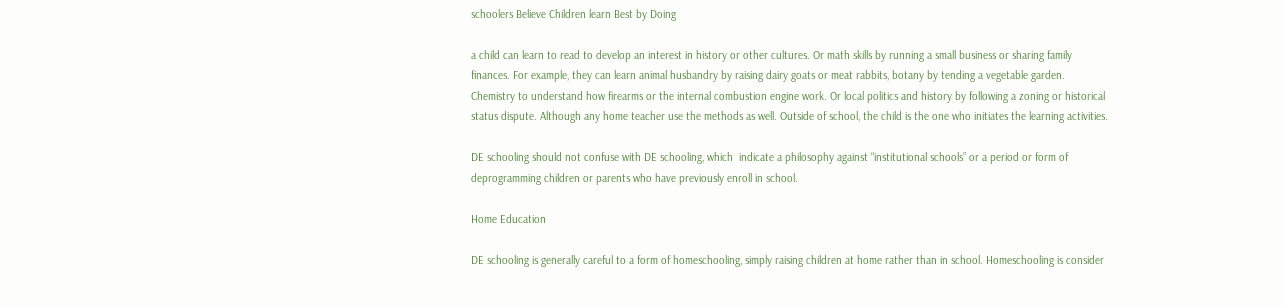schoolers Believe Children learn Best by Doing

a child can learn to read to develop an interest in history or other cultures. Or math skills by running a small business or sharing family finances. For example, they can learn animal husbandry by raising dairy goats or meat rabbits, botany by tending a vegetable garden. Chemistry to understand how firearms or the internal combustion engine work. Or local politics and history by following a zoning or historical status dispute. Although any home teacher use the methods as well. Outside of school, the child is the one who initiates the learning activities.

DE schooling should not confuse with DE schooling, which  indicate a philosophy against “institutional schools” or a period or form of deprogramming children or parents who have previously enroll in school.

Home Education

DE schooling is generally careful to a form of homeschooling, simply raising children at home rather than in school. Homeschooling is consider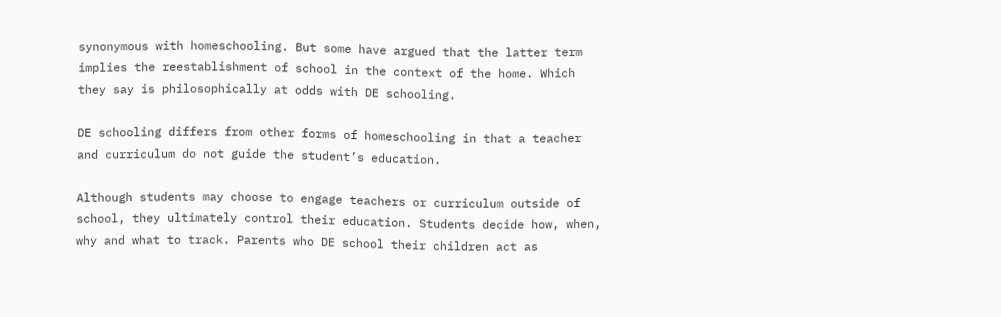synonymous with homeschooling. But some have argued that the latter term implies the reestablishment of school in the context of the home. Which they say is philosophically at odds with DE schooling.

DE schooling differs from other forms of homeschooling in that a teacher and curriculum do not guide the student’s education.

Although students may choose to engage teachers or curriculum outside of school, they ultimately control their education. Students decide how, when, why and what to track. Parents who DE school their children act as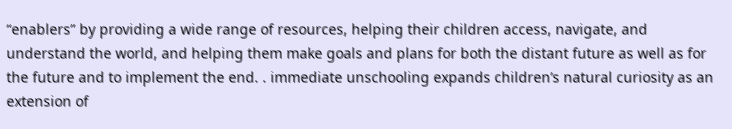“enablers” by providing a wide range of resources, helping their children access, navigate, and understand the world, and helping them make goals and plans for both the distant future as well as for the future and to implement the end. . immediate unschooling expands children’s natural curiosity as an extension of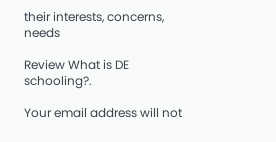their interests, concerns, needs

Review What is DE schooling?.

Your email address will not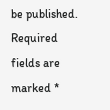be published. Required fields are marked *